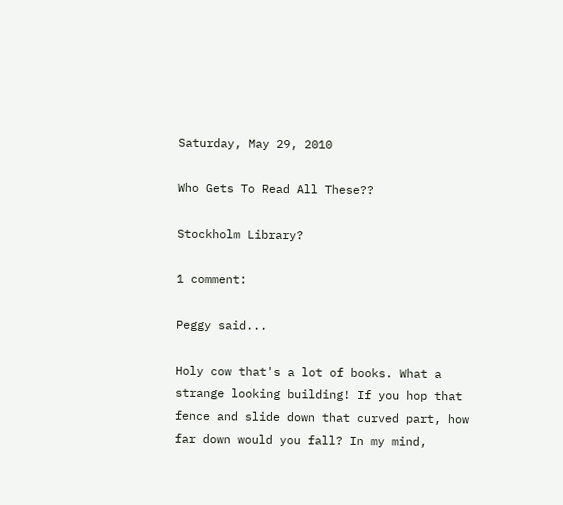Saturday, May 29, 2010

Who Gets To Read All These??

Stockholm Library?

1 comment:

Peggy said...

Holy cow that's a lot of books. What a strange looking building! If you hop that fence and slide down that curved part, how far down would you fall? In my mind,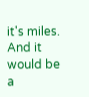it's miles. And it would be a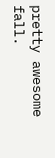pretty awesome fall.